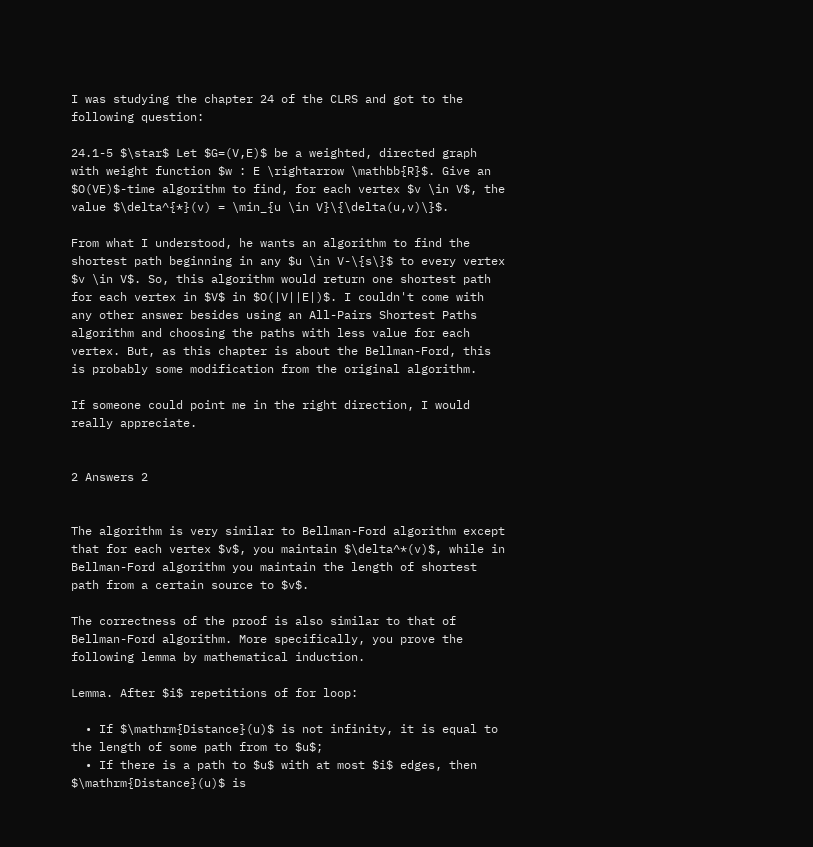I was studying the chapter 24 of the CLRS and got to the following question:

24.1-5 $\star$ Let $G=(V,E)$ be a weighted, directed graph with weight function $w : E \rightarrow \mathbb{R}$. Give an $O(VE)$-time algorithm to find, for each vertex $v \in V$, the value $\delta^{*}(v) = \min_{u \in V}\{\delta(u,v)\}$.

From what I understood, he wants an algorithm to find the shortest path beginning in any $u \in V-\{s\}$ to every vertex $v \in V$. So, this algorithm would return one shortest path for each vertex in $V$ in $O(|V||E|)$. I couldn't come with any other answer besides using an All-Pairs Shortest Paths algorithm and choosing the paths with less value for each vertex. But, as this chapter is about the Bellman-Ford, this is probably some modification from the original algorithm.

If someone could point me in the right direction, I would really appreciate.


2 Answers 2


The algorithm is very similar to Bellman-Ford algorithm except that for each vertex $v$, you maintain $\delta^*(v)$, while in Bellman-Ford algorithm you maintain the length of shortest path from a certain source to $v$.

The correctness of the proof is also similar to that of Bellman-Ford algorithm. More specifically, you prove the following lemma by mathematical induction.

Lemma. After $i$ repetitions of for loop:

  • If $\mathrm{Distance}(u)$ is not infinity, it is equal to the length of some path from to $u$;
  • If there is a path to $u$ with at most $i$ edges, then $\mathrm{Distance}(u)$ is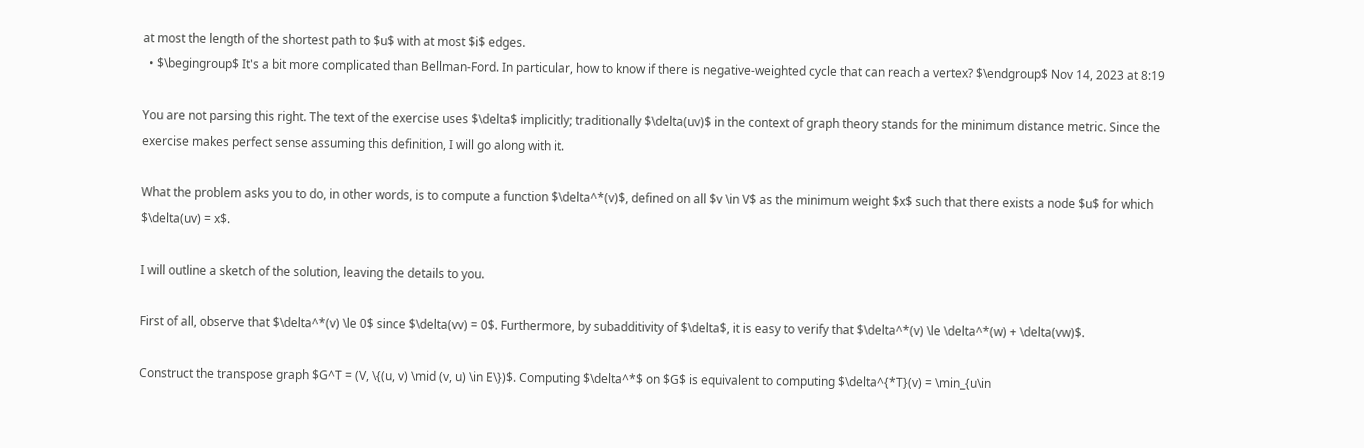at most the length of the shortest path to $u$ with at most $i$ edges.
  • $\begingroup$ It's a bit more complicated than Bellman-Ford. In particular, how to know if there is negative-weighted cycle that can reach a vertex? $\endgroup$ Nov 14, 2023 at 8:19

You are not parsing this right. The text of the exercise uses $\delta$ implicitly; traditionally $\delta(uv)$ in the context of graph theory stands for the minimum distance metric. Since the exercise makes perfect sense assuming this definition, I will go along with it.

What the problem asks you to do, in other words, is to compute a function $\delta^*(v)$, defined on all $v \in V$ as the minimum weight $x$ such that there exists a node $u$ for which $\delta(uv) = x$.

I will outline a sketch of the solution, leaving the details to you.

First of all, observe that $\delta^*(v) \le 0$ since $\delta(vv) = 0$. Furthermore, by subadditivity of $\delta$, it is easy to verify that $\delta^*(v) \le \delta^*(w) + \delta(vw)$.

Construct the transpose graph $G^T = (V, \{(u, v) \mid (v, u) \in E\})$. Computing $\delta^*$ on $G$ is equivalent to computing $\delta^{*T}(v) = \min_{u\in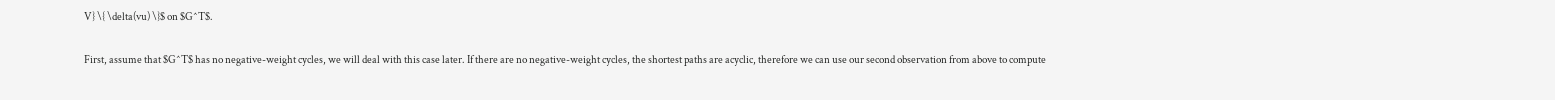V} \{ \delta(vu) \}$ on $G^T$.

First, assume that $G^T$ has no negative-weight cycles, we will deal with this case later. If there are no negative-weight cycles, the shortest paths are acyclic, therefore we can use our second observation from above to compute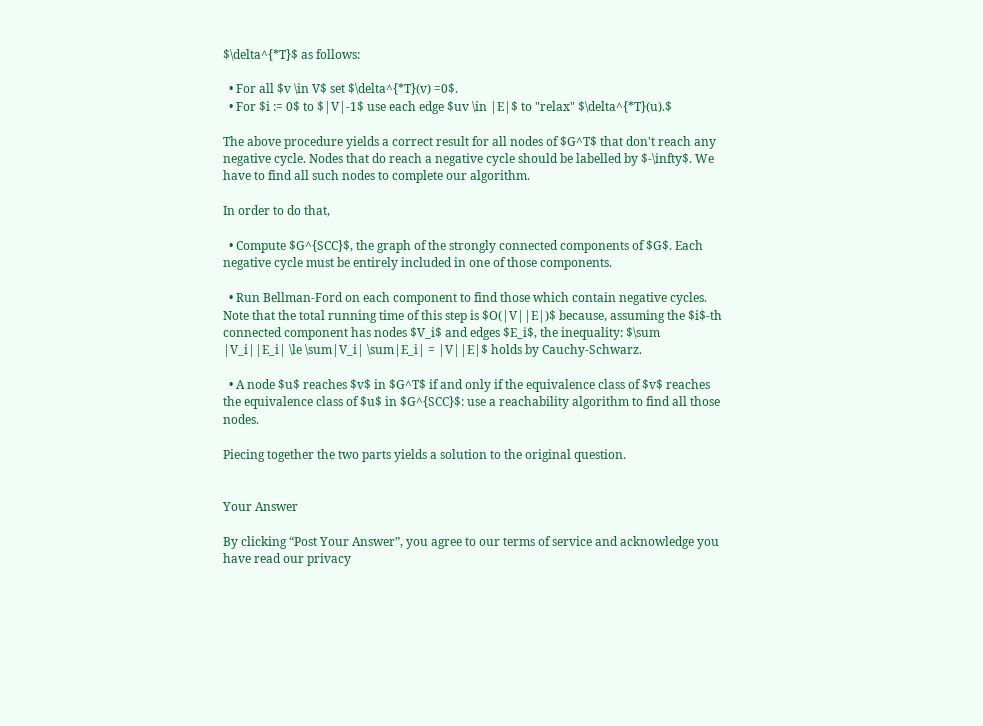$\delta^{*T}$ as follows:

  • For all $v \in V$ set $\delta^{*T}(v) =0$.
  • For $i := 0$ to $|V|-1$ use each edge $uv \in |E|$ to "relax" $\delta^{*T}(u).$

The above procedure yields a correct result for all nodes of $G^T$ that don't reach any negative cycle. Nodes that do reach a negative cycle should be labelled by $-\infty$. We have to find all such nodes to complete our algorithm.

In order to do that,

  • Compute $G^{SCC}$, the graph of the strongly connected components of $G$. Each negative cycle must be entirely included in one of those components.

  • Run Bellman-Ford on each component to find those which contain negative cycles. Note that the total running time of this step is $O(|V||E|)$ because, assuming the $i$-th connected component has nodes $V_i$ and edges $E_i$, the inequality: $\sum |V_i||E_i| \le \sum|V_i| \sum|E_i| = |V||E|$ holds by Cauchy-Schwarz.

  • A node $u$ reaches $v$ in $G^T$ if and only if the equivalence class of $v$ reaches the equivalence class of $u$ in $G^{SCC}$: use a reachability algorithm to find all those nodes.

Piecing together the two parts yields a solution to the original question.


Your Answer

By clicking “Post Your Answer”, you agree to our terms of service and acknowledge you have read our privacy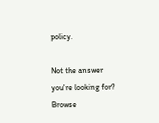policy.

Not the answer you're looking for? Browse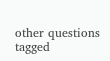other questions tagged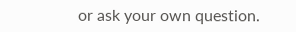or ask your own question.